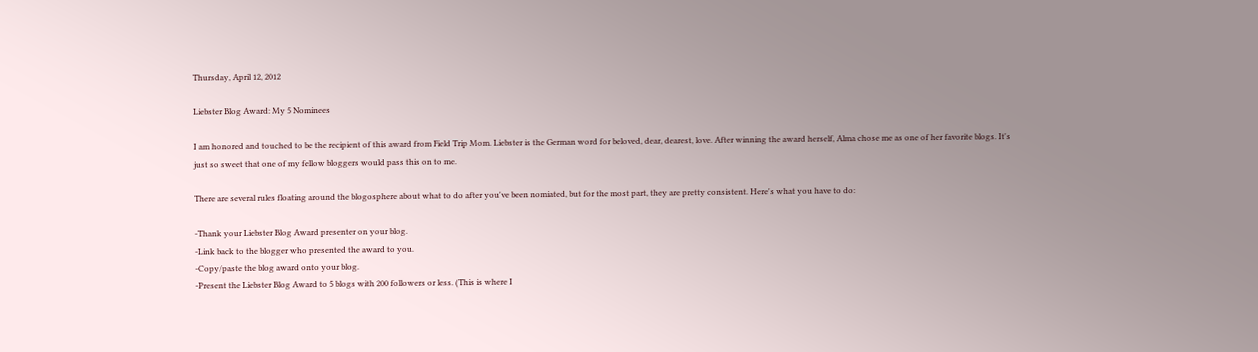Thursday, April 12, 2012

Liebster Blog Award: My 5 Nominees

I am honored and touched to be the recipient of this award from Field Trip Mom. Liebster is the German word for beloved, dear, dearest, love. After winning the award herself, Alma chose me as one of her favorite blogs. It's just so sweet that one of my fellow bloggers would pass this on to me.

There are several rules floating around the blogosphere about what to do after you've been nomiated, but for the most part, they are pretty consistent. Here's what you have to do:

-Thank your Liebster Blog Award presenter on your blog.
-Link back to the blogger who presented the award to you.
-Copy/paste the blog award onto your blog.
-Present the Liebster Blog Award to 5 blogs with 200 followers or less. (This is where I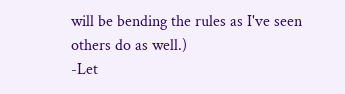will be bending the rules as I've seen others do as well.)
-Let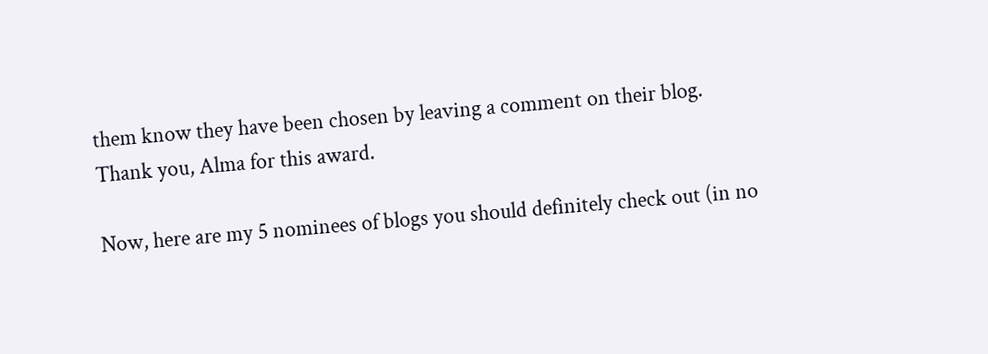them know they have been chosen by leaving a comment on their blog.
Thank you, Alma for this award.

Now, here are my 5 nominees of blogs you should definitely check out (in no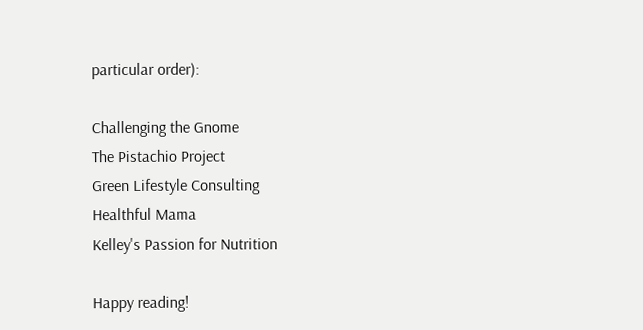particular order):

Challenging the Gnome
The Pistachio Project
Green Lifestyle Consulting
Healthful Mama
Kelley's Passion for Nutrition

Happy reading!